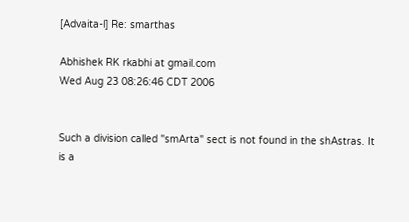[Advaita-l] Re: smarthas

Abhishek RK rkabhi at gmail.com
Wed Aug 23 08:26:46 CDT 2006


Such a division called "smArta" sect is not found in the shAstras. It
is a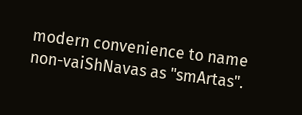modern convenience to name non-vaiShNavas as "smArtas".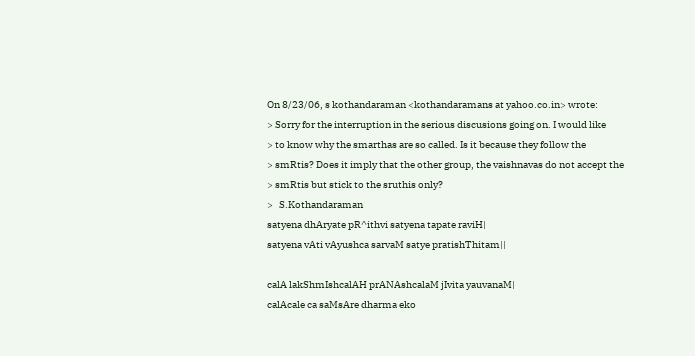On 8/23/06, s kothandaraman <kothandaramans at yahoo.co.in> wrote:
> Sorry for the interruption in the serious discusions going on. I would like
> to know why the smarthas are so called. Is it because they follow the
> smRtis? Does it imply that the other group, the vaishnavas do not accept the
> smRtis but stick to the sruthis only?
>   S.Kothandaraman
satyena dhAryate pR^ithvi satyena tapate raviH|
satyena vAti vAyushca sarvaM satye pratishThitam||

calA lakShmIshcalAH prANAshcalaM jIvita yauvanaM|
calAcale ca saMsAre dharma eko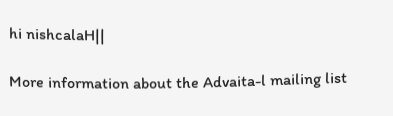hi nishcalaH||

More information about the Advaita-l mailing list